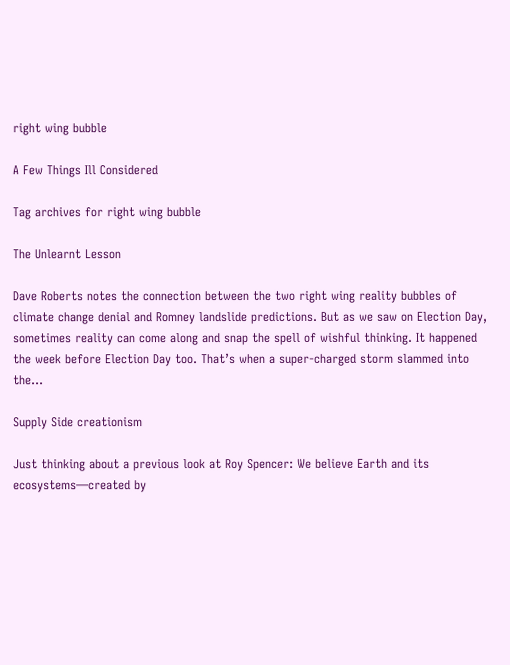right wing bubble

A Few Things Ill Considered

Tag archives for right wing bubble

The Unlearnt Lesson

Dave Roberts notes the connection between the two right wing reality bubbles of climate change denial and Romney landslide predictions. But as we saw on Election Day, sometimes reality can come along and snap the spell of wishful thinking. It happened the week before Election Day too. That’s when a super-charged storm slammed into the…

Supply Side creationism

Just thinking about a previous look at Roy Spencer: We believe Earth and its ecosystems—created by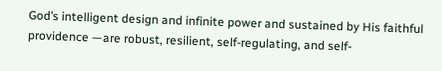God’s intelligent design and infinite power and sustained by His faithful providence —are robust, resilient, self-regulating, and self-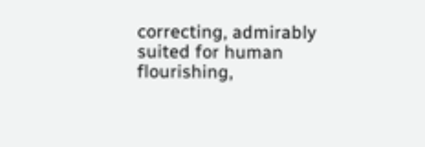correcting, admirably suited for human flourishing,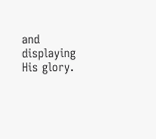and displaying His glory.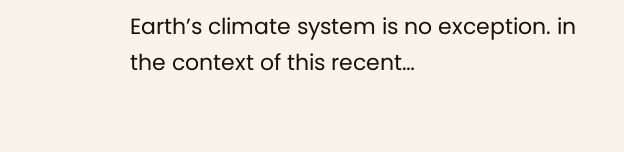Earth’s climate system is no exception. in the context of this recent…